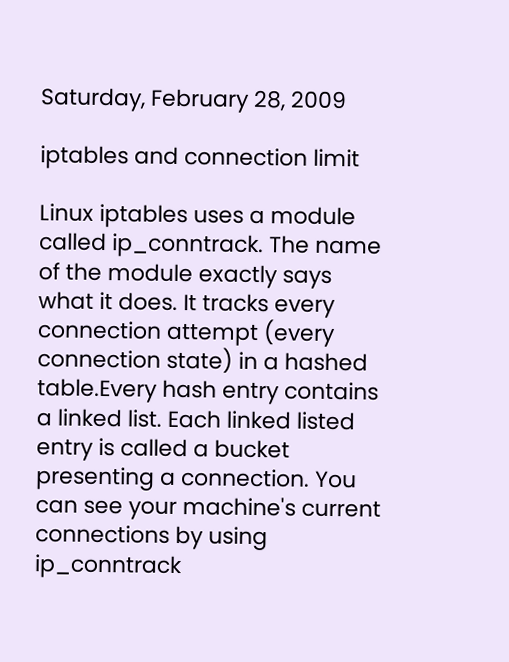Saturday, February 28, 2009

iptables and connection limit

Linux iptables uses a module called ip_conntrack. The name of the module exactly says what it does. It tracks every connection attempt (every connection state) in a hashed table.Every hash entry contains a linked list. Each linked listed entry is called a bucket presenting a connection. You can see your machine's current connections by using ip_conntrack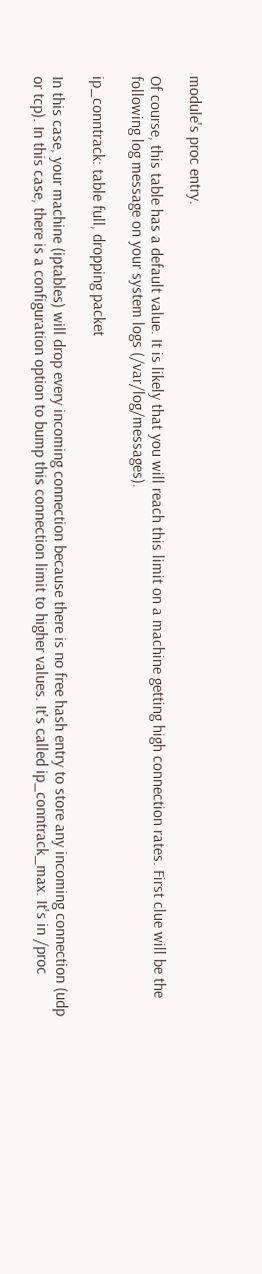module's proc entry.

Of course, this table has a default value. It is likely that you will reach this limit on a machine getting high connection rates. First clue will be the following log message on your system logs (/var/log/messages).

ip_conntrack: table full, dropping packet

In this case, your machine (iptables) will drop every incoming connection because there is no free hash entry to store any incoming connection (udp or tcp). In this case, there is a configuration option to bump this connection limit to higher values. It's called ip_conntrack_max. It's in /proc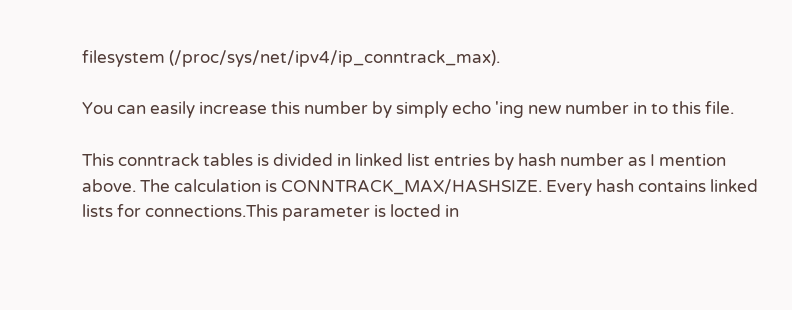filesystem (/proc/sys/net/ipv4/ip_conntrack_max).

You can easily increase this number by simply echo 'ing new number in to this file.

This conntrack tables is divided in linked list entries by hash number as I mention above. The calculation is CONNTRACK_MAX/HASHSIZE. Every hash contains linked lists for connections.This parameter is locted in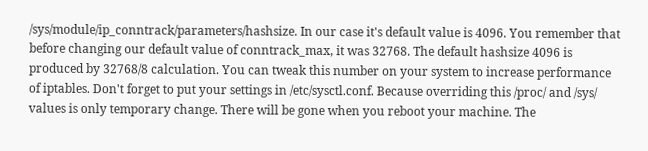/sys/module/ip_conntrack/parameters/hashsize. In our case it's default value is 4096. You remember that before changing our default value of conntrack_max, it was 32768. The default hashsize 4096 is produced by 32768/8 calculation. You can tweak this number on your system to increase performance of iptables. Don't forget to put your settings in /etc/sysctl.conf. Because overriding this /proc/ and /sys/ values is only temporary change. There will be gone when you reboot your machine. The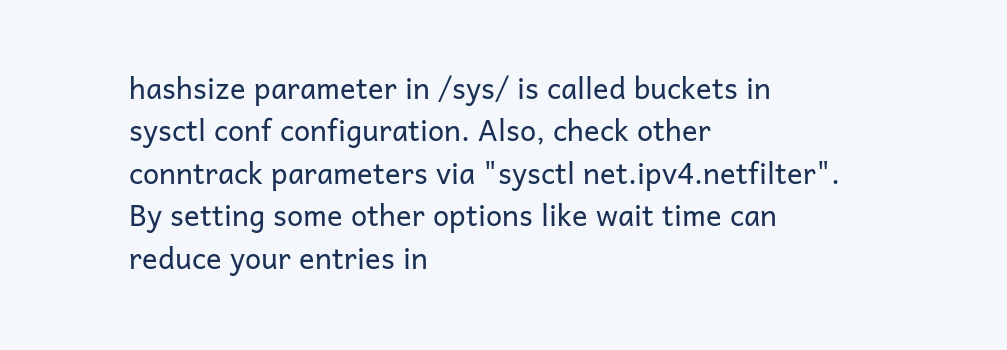hashsize parameter in /sys/ is called buckets in sysctl conf configuration. Also, check other conntrack parameters via "sysctl net.ipv4.netfilter". By setting some other options like wait time can reduce your entries in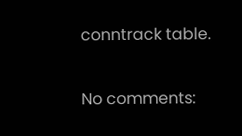conntrack table.

No comments: